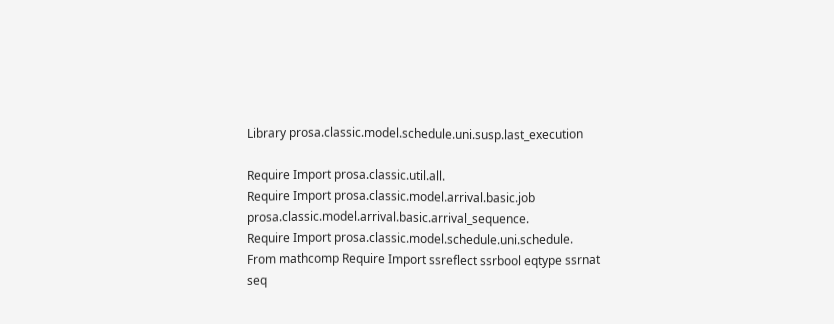Library prosa.classic.model.schedule.uni.susp.last_execution

Require Import prosa.classic.util.all.
Require Import prosa.classic.model.arrival.basic.job prosa.classic.model.arrival.basic.arrival_sequence.
Require Import prosa.classic.model.schedule.uni.schedule.
From mathcomp Require Import ssreflect ssrbool eqtype ssrnat seq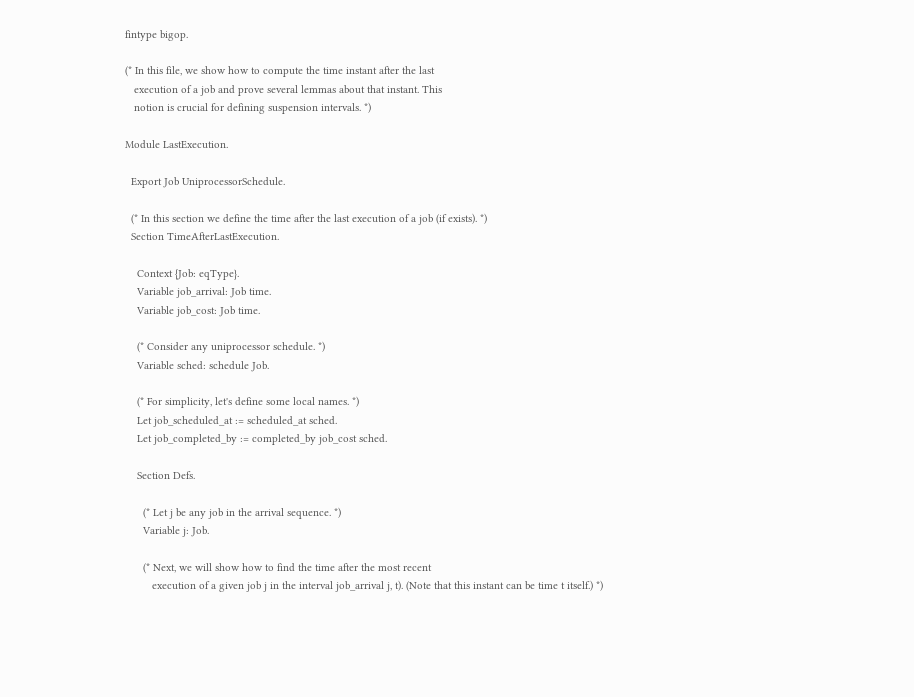fintype bigop.

(* In this file, we show how to compute the time instant after the last
   execution of a job and prove several lemmas about that instant. This
   notion is crucial for defining suspension intervals. *)

Module LastExecution.

  Export Job UniprocessorSchedule.

  (* In this section we define the time after the last execution of a job (if exists). *)
  Section TimeAfterLastExecution.

    Context {Job: eqType}.
    Variable job_arrival: Job time.
    Variable job_cost: Job time.

    (* Consider any uniprocessor schedule. *)
    Variable sched: schedule Job.

    (* For simplicity, let's define some local names. *)
    Let job_scheduled_at := scheduled_at sched.
    Let job_completed_by := completed_by job_cost sched.

    Section Defs.

      (* Let j be any job in the arrival sequence. *)
      Variable j: Job.

      (* Next, we will show how to find the time after the most recent
         execution of a given job j in the interval job_arrival j, t). (Note that this instant can be time t itself.) *)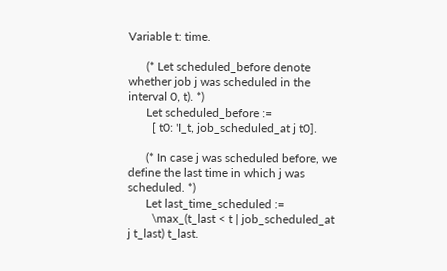Variable t: time.

      (* Let scheduled_before denote whether job j was scheduled in the interval 0, t). *)
      Let scheduled_before :=
        [ t0: 'I_t, job_scheduled_at j t0].

      (* In case j was scheduled before, we define the last time in which j was scheduled. *)
      Let last_time_scheduled :=
        \max_(t_last < t | job_scheduled_at j t_last) t_last.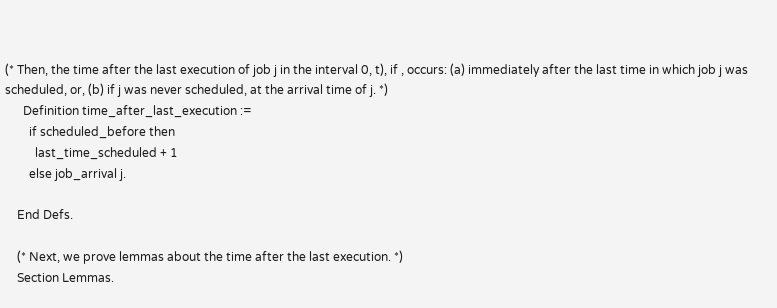(* Then, the time after the last execution of job j in the interval 0, t), if , occurs: (a) immediately after the last time in which job j was scheduled, or, (b) if j was never scheduled, at the arrival time of j. *)
      Definition time_after_last_execution :=
        if scheduled_before then
          last_time_scheduled + 1
        else job_arrival j.

    End Defs.

    (* Next, we prove lemmas about the time after the last execution. *)
    Section Lemmas.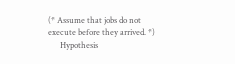(* Assume that jobs do not execute before they arrived. *)
      Hypothesis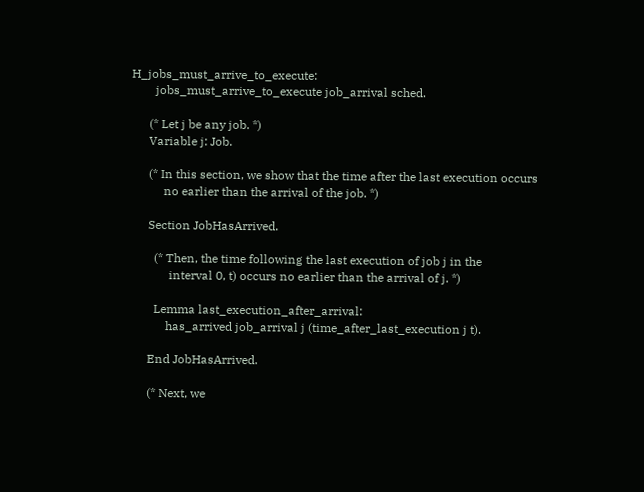H_jobs_must_arrive_to_execute:
        jobs_must_arrive_to_execute job_arrival sched.

      (* Let j be any job. *)
      Variable j: Job.

      (* In this section, we show that the time after the last execution occurs
           no earlier than the arrival of the job. *)

      Section JobHasArrived.

        (* Then, the time following the last execution of job j in the
             interval 0, t) occurs no earlier than the arrival of j. *)

        Lemma last_execution_after_arrival:
            has_arrived job_arrival j (time_after_last_execution j t).

      End JobHasArrived.

      (* Next, we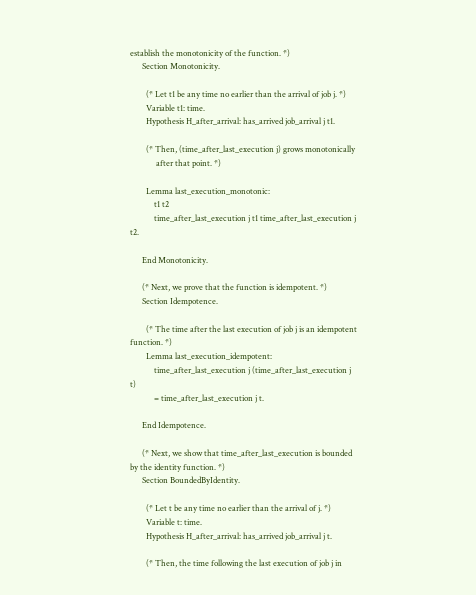establish the monotonicity of the function. *)
      Section Monotonicity.

        (* Let t1 be any time no earlier than the arrival of job j. *)
        Variable t1: time.
        Hypothesis H_after_arrival: has_arrived job_arrival j t1.

        (* Then, (time_after_last_execution j) grows monotonically
             after that point. *)

        Lemma last_execution_monotonic:
            t1 t2
            time_after_last_execution j t1 time_after_last_execution j t2.

      End Monotonicity.

      (* Next, we prove that the function is idempotent. *)
      Section Idempotence.

        (* The time after the last execution of job j is an idempotent function. *)
        Lemma last_execution_idempotent:
            time_after_last_execution j (time_after_last_execution j t)
            = time_after_last_execution j t.

      End Idempotence.

      (* Next, we show that time_after_last_execution is bounded by the identity function. *)
      Section BoundedByIdentity.

        (* Let t be any time no earlier than the arrival of j. *)
        Variable t: time.
        Hypothesis H_after_arrival: has_arrived job_arrival j t.

        (* Then, the time following the last execution of job j in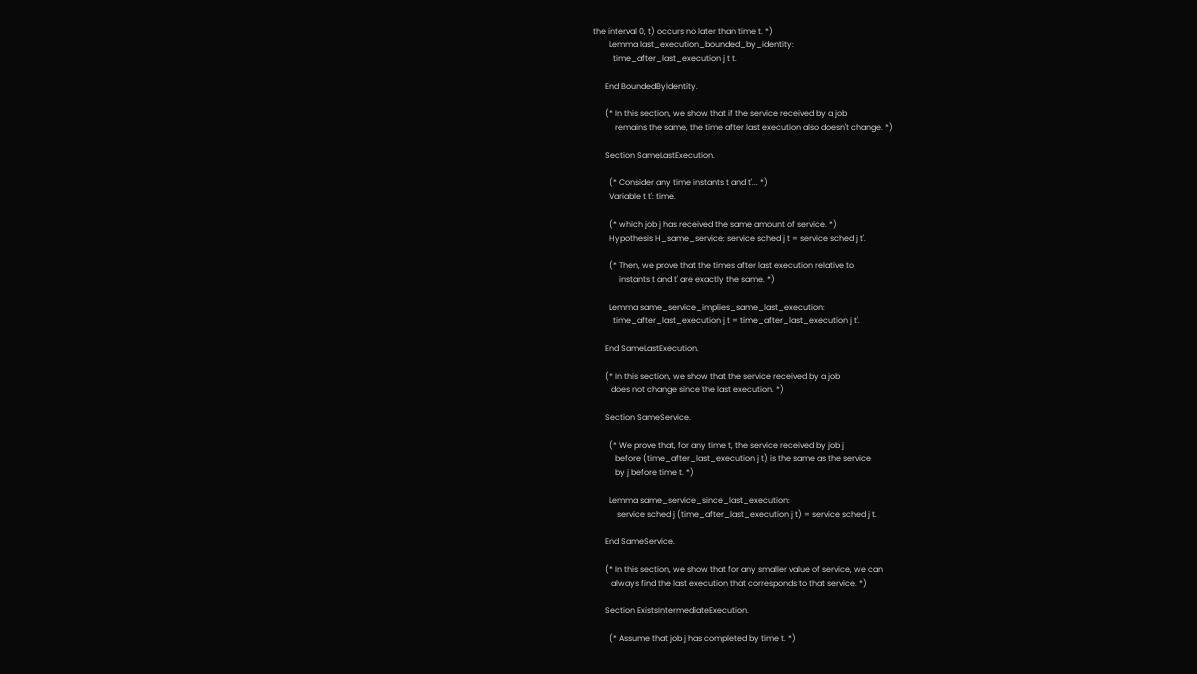the interval 0, t) occurs no later than time t. *)
        Lemma last_execution_bounded_by_identity:
          time_after_last_execution j t t.

      End BoundedByIdentity.

      (* In this section, we show that if the service received by a job
           remains the same, the time after last execution also doesn't change. *)

      Section SameLastExecution.

        (* Consider any time instants t and t'... *)
        Variable t t': time.

        (* which job j has received the same amount of service. *)
        Hypothesis H_same_service: service sched j t = service sched j t'.

        (* Then, we prove that the times after last execution relative to
             instants t and t' are exactly the same. *)

        Lemma same_service_implies_same_last_execution:
          time_after_last_execution j t = time_after_last_execution j t'.

      End SameLastExecution.

      (* In this section, we show that the service received by a job
         does not change since the last execution. *)

      Section SameService.

        (* We prove that, for any time t, the service received by job j
           before (time_after_last_execution j t) is the same as the service
           by j before time t. *)

        Lemma same_service_since_last_execution:
            service sched j (time_after_last_execution j t) = service sched j t.

      End SameService.

      (* In this section, we show that for any smaller value of service, we can
         always find the last execution that corresponds to that service. *)

      Section ExistsIntermediateExecution.

        (* Assume that job j has completed by time t. *)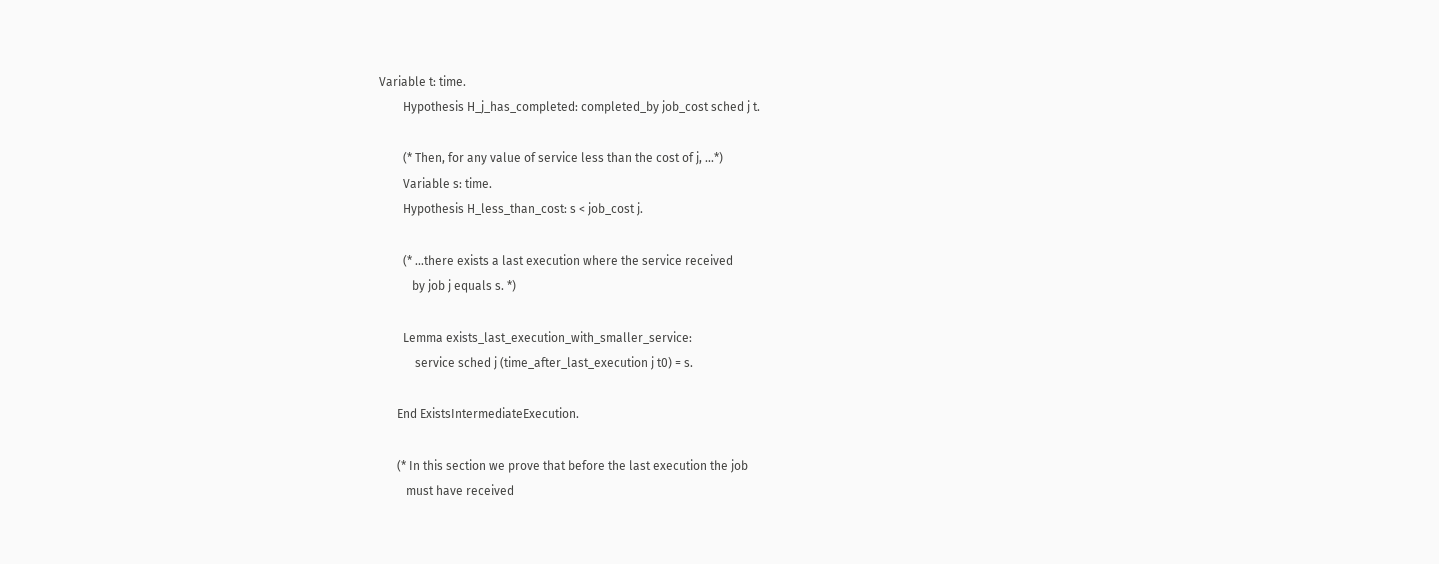Variable t: time.
        Hypothesis H_j_has_completed: completed_by job_cost sched j t.

        (* Then, for any value of service less than the cost of j, ...*)
        Variable s: time.
        Hypothesis H_less_than_cost: s < job_cost j.

        (* ...there exists a last execution where the service received
           by job j equals s. *)

        Lemma exists_last_execution_with_smaller_service:
            service sched j (time_after_last_execution j t0) = s.

      End ExistsIntermediateExecution.

      (* In this section we prove that before the last execution the job
         must have received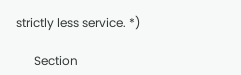strictly less service. *)

      Section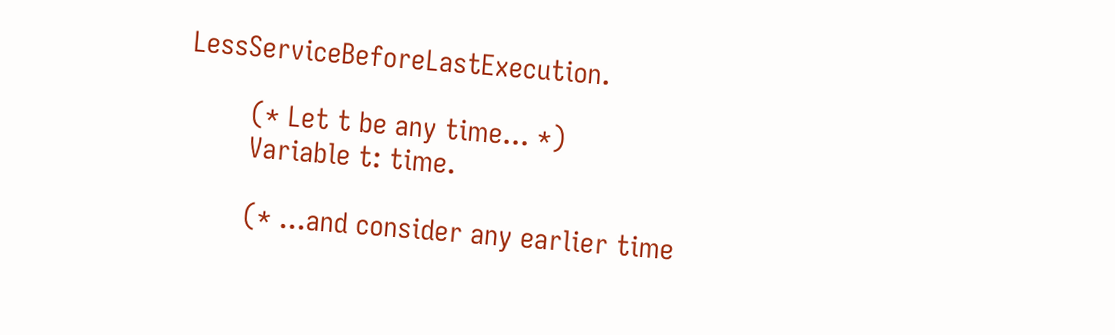LessServiceBeforeLastExecution.

        (* Let t be any time... *)
        Variable t: time.

        (* ...and consider any earlier time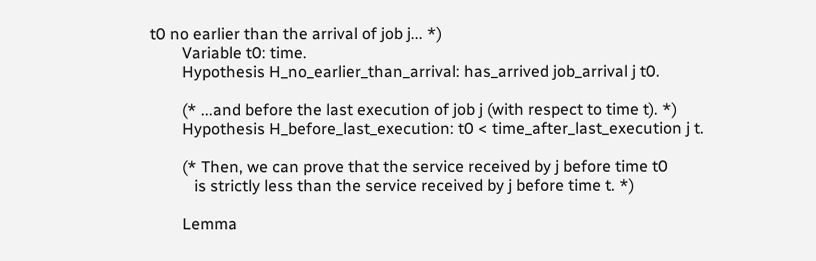t0 no earlier than the arrival of job j... *)
        Variable t0: time.
        Hypothesis H_no_earlier_than_arrival: has_arrived job_arrival j t0.

        (* ...and before the last execution of job j (with respect to time t). *)
        Hypothesis H_before_last_execution: t0 < time_after_last_execution j t.

        (* Then, we can prove that the service received by j before time t0
           is strictly less than the service received by j before time t. *)

        Lemma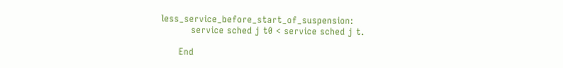less_service_before_start_of_suspension:
          service sched j t0 < service sched j t.

      End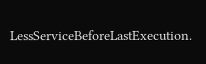LessServiceBeforeLastExecution.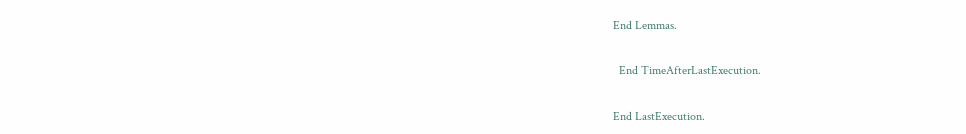End Lemmas.

  End TimeAfterLastExecution.

End LastExecution.